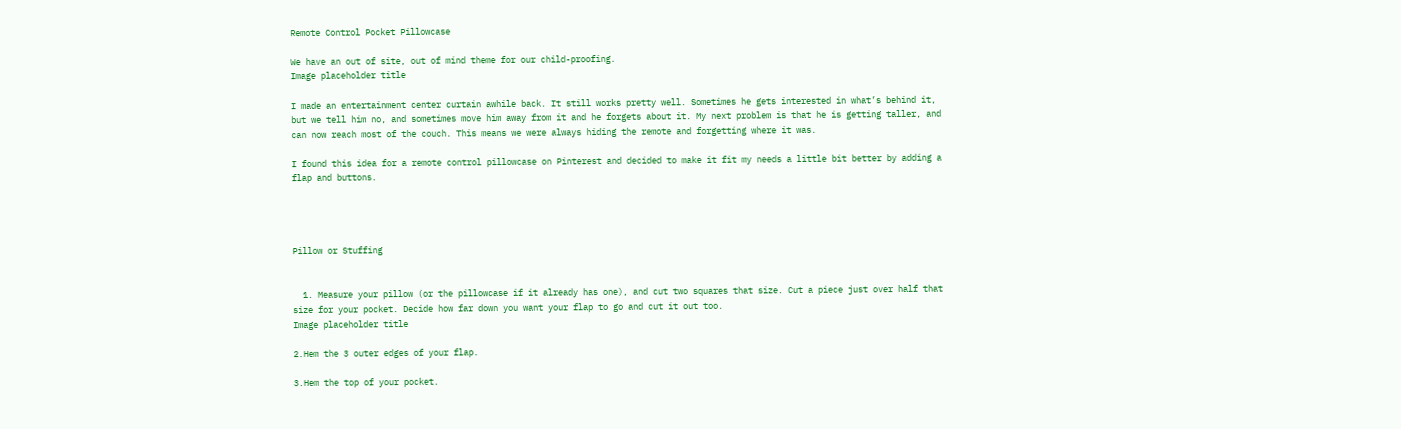Remote Control Pocket Pillowcase

We have an out of site, out of mind theme for our child-proofing.
Image placeholder title

I made an entertainment center curtain awhile back. It still works pretty well. Sometimes he gets interested in what’s behind it, but we tell him no, and sometimes move him away from it and he forgets about it. My next problem is that he is getting taller, and can now reach most of the couch. This means we were always hiding the remote and forgetting where it was.

I found this idea for a remote control pillowcase on Pinterest and decided to make it fit my needs a little bit better by adding a flap and buttons.




Pillow or Stuffing


  1. Measure your pillow (or the pillowcase if it already has one), and cut two squares that size. Cut a piece just over half that size for your pocket. Decide how far down you want your flap to go and cut it out too.
Image placeholder title

2.Hem the 3 outer edges of your flap.

3.Hem the top of your pocket.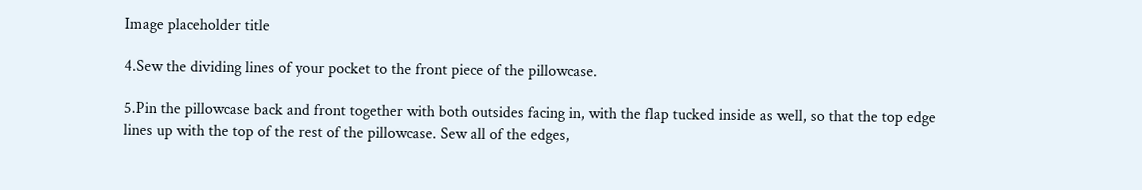Image placeholder title

4.Sew the dividing lines of your pocket to the front piece of the pillowcase.

5.Pin the pillowcase back and front together with both outsides facing in, with the flap tucked inside as well, so that the top edge lines up with the top of the rest of the pillowcase. Sew all of the edges,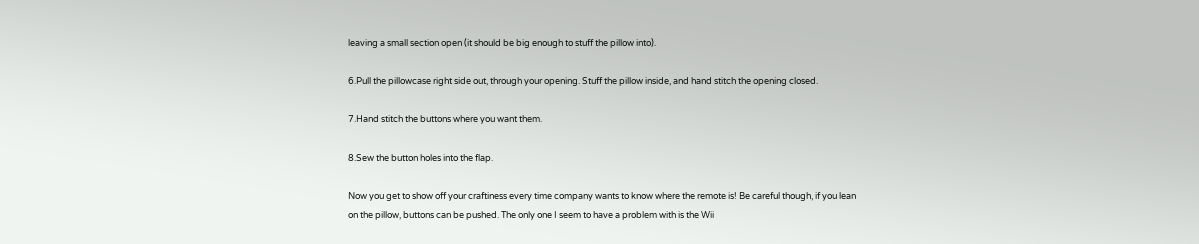leaving a small section open (it should be big enough to stuff the pillow into).

6.Pull the pillowcase right side out, through your opening. Stuff the pillow inside, and hand stitch the opening closed.

7.Hand stitch the buttons where you want them.

8.Sew the button holes into the flap.

Now you get to show off your craftiness every time company wants to know where the remote is! Be careful though, if you lean on the pillow, buttons can be pushed. The only one I seem to have a problem with is the Wii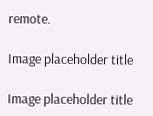remote.

Image placeholder title

Image placeholder title